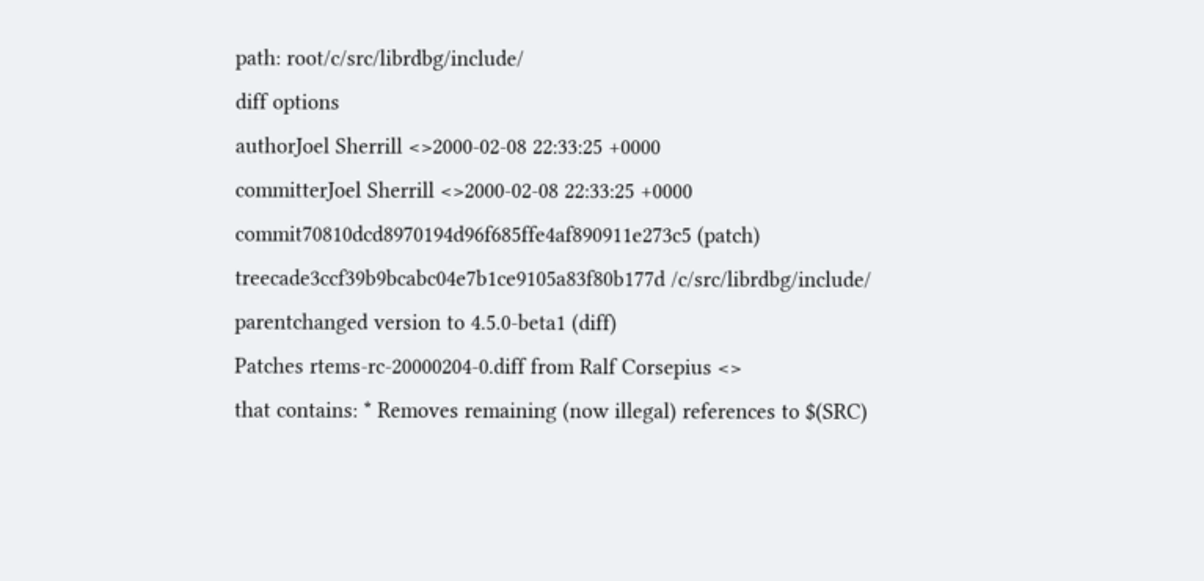path: root/c/src/librdbg/include/
diff options
authorJoel Sherrill <>2000-02-08 22:33:25 +0000
committerJoel Sherrill <>2000-02-08 22:33:25 +0000
commit70810dcd8970194d96f685ffe4af890911e273c5 (patch)
treecade3ccf39b9bcabc04e7b1ce9105a83f80b177d /c/src/librdbg/include/
parentchanged version to 4.5.0-beta1 (diff)
Patches rtems-rc-20000204-0.diff from Ralf Corsepius <>
that contains: * Removes remaining (now illegal) references to $(SRC)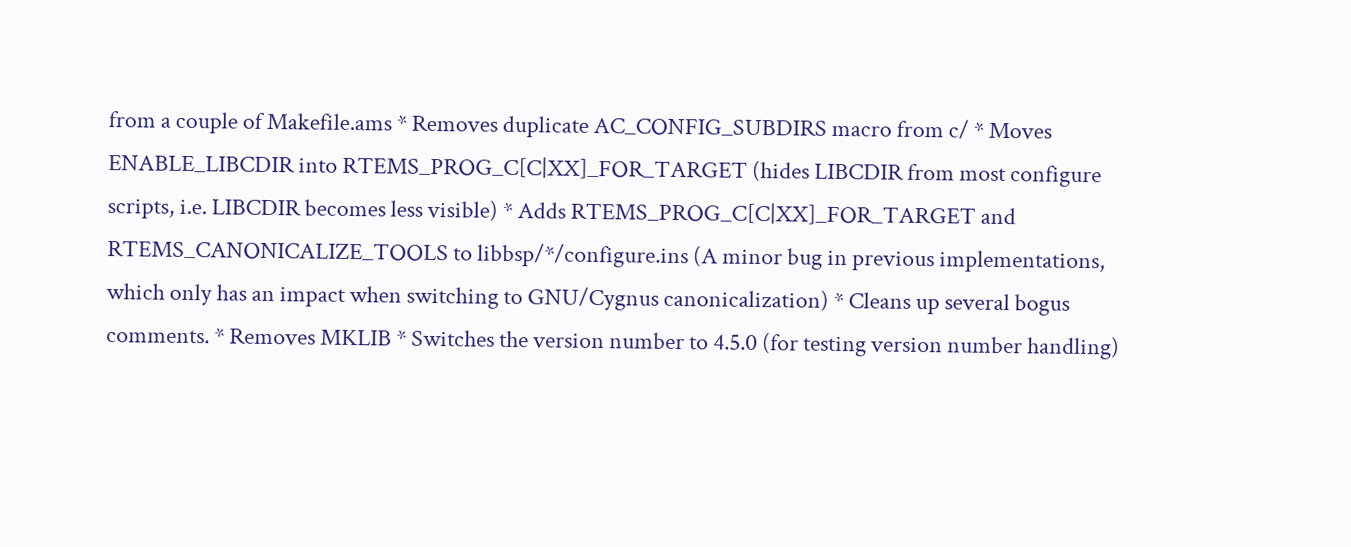from a couple of Makefile.ams * Removes duplicate AC_CONFIG_SUBDIRS macro from c/ * Moves ENABLE_LIBCDIR into RTEMS_PROG_C[C|XX]_FOR_TARGET (hides LIBCDIR from most configure scripts, i.e. LIBCDIR becomes less visible) * Adds RTEMS_PROG_C[C|XX]_FOR_TARGET and RTEMS_CANONICALIZE_TOOLS to libbsp/*/configure.ins (A minor bug in previous implementations, which only has an impact when switching to GNU/Cygnus canonicalization) * Cleans up several bogus comments. * Removes MKLIB * Switches the version number to 4.5.0 (for testing version number handling)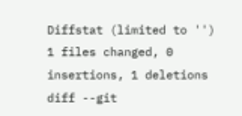Diffstat (limited to '')
1 files changed, 0 insertions, 1 deletions
diff --git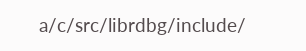a/c/src/librdbg/include/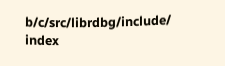b/c/src/librdbg/include/
index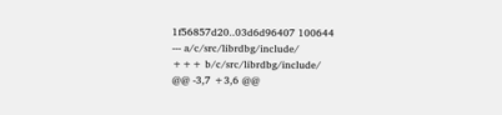1f56857d20..03d6d96407 100644
--- a/c/src/librdbg/include/
+++ b/c/src/librdbg/include/
@@ -3,7 +3,6 @@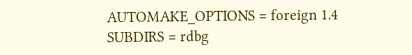AUTOMAKE_OPTIONS = foreign 1.4
SUBDIRS = rdbg